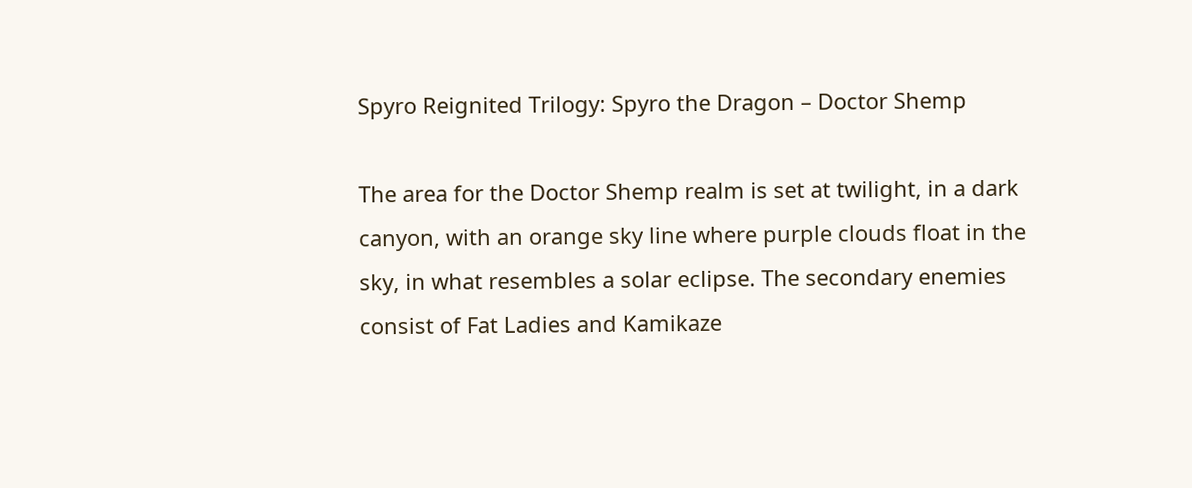Spyro Reignited Trilogy: Spyro the Dragon – Doctor Shemp

The area for the Doctor Shemp realm is set at twilight, in a dark canyon, with an orange sky line where purple clouds float in the sky, in what resembles a solar eclipse. The secondary enemies consist of Fat Ladies and Kamikaze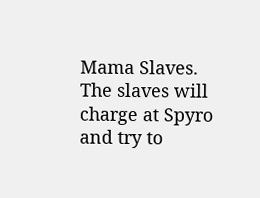Mama Slaves. The slaves will charge at Spyro and try to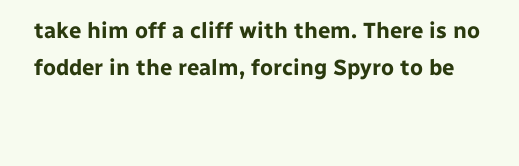take him off a cliff with them. There is no fodder in the realm, forcing Spyro to be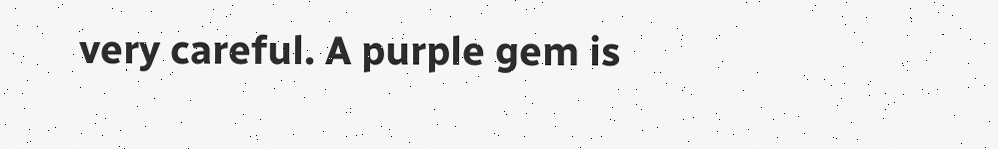very careful. A purple gem is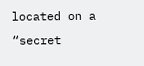located on a “secret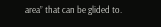area” that can be glided to.